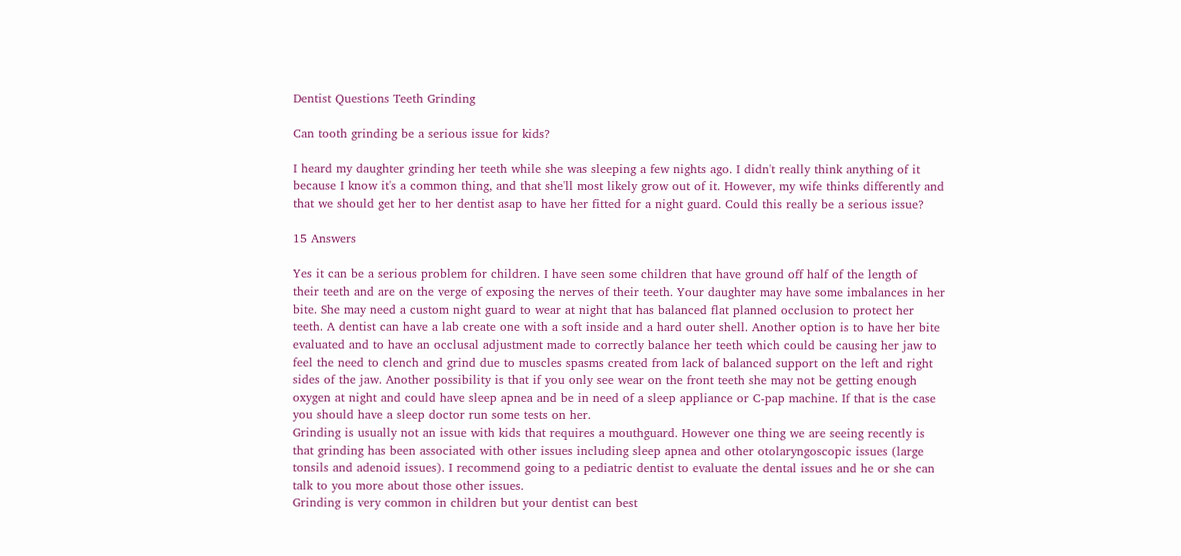Dentist Questions Teeth Grinding

Can tooth grinding be a serious issue for kids?

I heard my daughter grinding her teeth while she was sleeping a few nights ago. I didn't really think anything of it because I know it's a common thing, and that she'll most likely grow out of it. However, my wife thinks differently and that we should get her to her dentist asap to have her fitted for a night guard. Could this really be a serious issue?

15 Answers

Yes it can be a serious problem for children. I have seen some children that have ground off half of the length of their teeth and are on the verge of exposing the nerves of their teeth. Your daughter may have some imbalances in her bite. She may need a custom night guard to wear at night that has balanced flat planned occlusion to protect her teeth. A dentist can have a lab create one with a soft inside and a hard outer shell. Another option is to have her bite evaluated and to have an occlusal adjustment made to correctly balance her teeth which could be causing her jaw to feel the need to clench and grind due to muscles spasms created from lack of balanced support on the left and right sides of the jaw. Another possibility is that if you only see wear on the front teeth she may not be getting enough oxygen at night and could have sleep apnea and be in need of a sleep appliance or C-pap machine. If that is the case you should have a sleep doctor run some tests on her.
Grinding is usually not an issue with kids that requires a mouthguard. However one thing we are seeing recently is that grinding has been associated with other issues including sleep apnea and other otolaryngoscopic issues (large tonsils and adenoid issues). I recommend going to a pediatric dentist to evaluate the dental issues and he or she can talk to you more about those other issues.
Grinding is very common in children but your dentist can best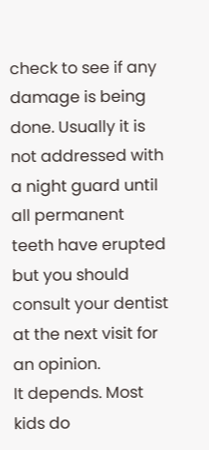check to see if any damage is being done. Usually it is not addressed with a night guard until all permanent teeth have erupted but you should consult your dentist at the next visit for an opinion.
It depends. Most kids do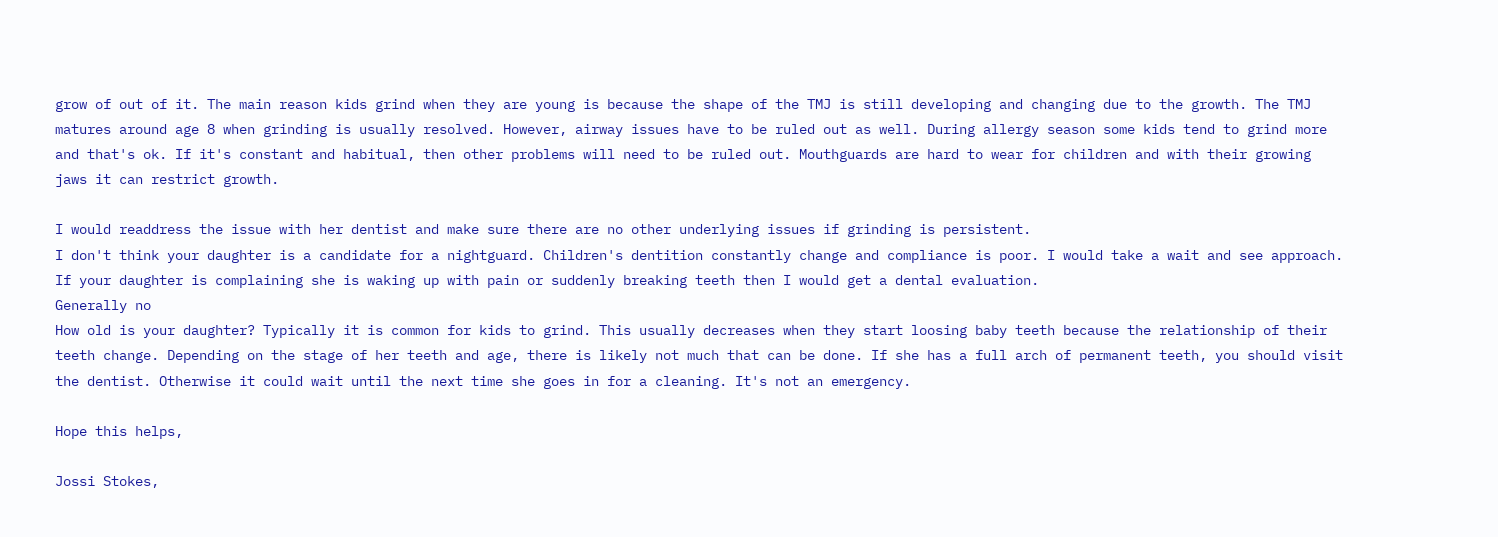grow of out of it. The main reason kids grind when they are young is because the shape of the TMJ is still developing and changing due to the growth. The TMJ matures around age 8 when grinding is usually resolved. However, airway issues have to be ruled out as well. During allergy season some kids tend to grind more and that's ok. If it's constant and habitual, then other problems will need to be ruled out. Mouthguards are hard to wear for children and with their growing jaws it can restrict growth.

I would readdress the issue with her dentist and make sure there are no other underlying issues if grinding is persistent.
I don't think your daughter is a candidate for a nightguard. Children's dentition constantly change and compliance is poor. I would take a wait and see approach. If your daughter is complaining she is waking up with pain or suddenly breaking teeth then I would get a dental evaluation.
Generally no
How old is your daughter? Typically it is common for kids to grind. This usually decreases when they start loosing baby teeth because the relationship of their teeth change. Depending on the stage of her teeth and age, there is likely not much that can be done. If she has a full arch of permanent teeth, you should visit the dentist. Otherwise it could wait until the next time she goes in for a cleaning. It's not an emergency.

Hope this helps,

Jossi Stokes,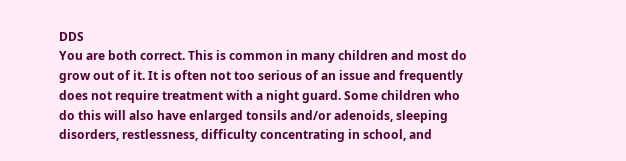DDS
You are both correct. This is common in many children and most do grow out of it. It is often not too serious of an issue and frequently does not require treatment with a night guard. Some children who do this will also have enlarged tonsils and/or adenoids, sleeping disorders, restlessness, difficulty concentrating in school, and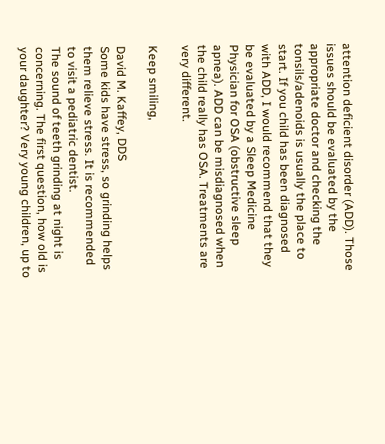attention deficient disorder (ADD). Those issues should be evaluated by the appropriate doctor and checking the tonsils/adenoids is usually the place to start. If you child has been diagnosed with ADD, I would recommend that they be evaluated by a Sleep Medicine Physician for OSA (obstructive sleep apnea). ADD can be misdiagnosed when the child really has OSA. Treatments are very different.

Keep smiling,

David M. Kaffey, DDS
Some kids have stress, so grinding helps them relieve stress. It is recommended to visit a pediatric dentist.
The sound of teeth grinding at night is concerning. The first question, how old is your daughter? Very young children, up to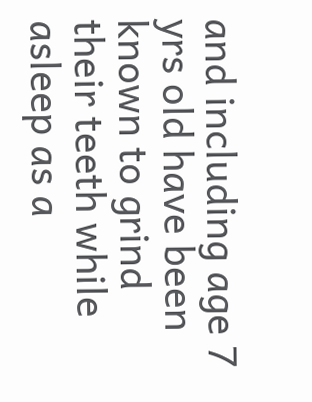and including age 7 yrs old have been known to grind their teeth while asleep as a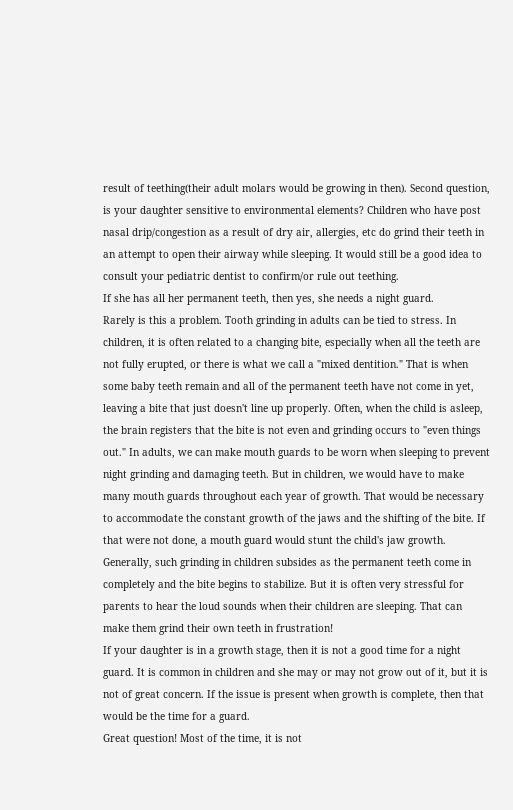result of teething(their adult molars would be growing in then). Second question, is your daughter sensitive to environmental elements? Children who have post nasal drip/congestion as a result of dry air, allergies, etc do grind their teeth in an attempt to open their airway while sleeping. It would still be a good idea to consult your pediatric dentist to confirm/or rule out teething.
If she has all her permanent teeth, then yes, she needs a night guard.
Rarely is this a problem. Tooth grinding in adults can be tied to stress. In children, it is often related to a changing bite, especially when all the teeth are not fully erupted, or there is what we call a "mixed dentition." That is when some baby teeth remain and all of the permanent teeth have not come in yet, leaving a bite that just doesn't line up properly. Often, when the child is asleep, the brain registers that the bite is not even and grinding occurs to "even things out." In adults, we can make mouth guards to be worn when sleeping to prevent night grinding and damaging teeth. But in children, we would have to make many mouth guards throughout each year of growth. That would be necessary to accommodate the constant growth of the jaws and the shifting of the bite. If that were not done, a mouth guard would stunt the child's jaw growth. Generally, such grinding in children subsides as the permanent teeth come in completely and the bite begins to stabilize. But it is often very stressful for parents to hear the loud sounds when their children are sleeping. That can make them grind their own teeth in frustration!
If your daughter is in a growth stage, then it is not a good time for a night guard. It is common in children and she may or may not grow out of it, but it is not of great concern. If the issue is present when growth is complete, then that would be the time for a guard.
Great question! Most of the time, it is not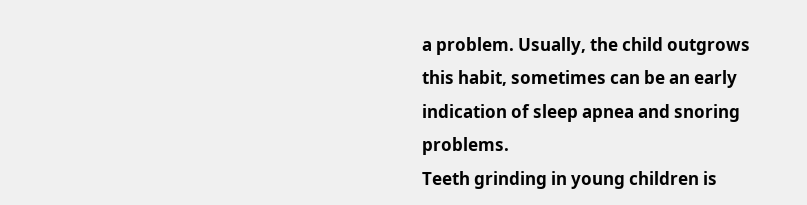a problem. Usually, the child outgrows this habit, sometimes can be an early indication of sleep apnea and snoring problems.
Teeth grinding in young children is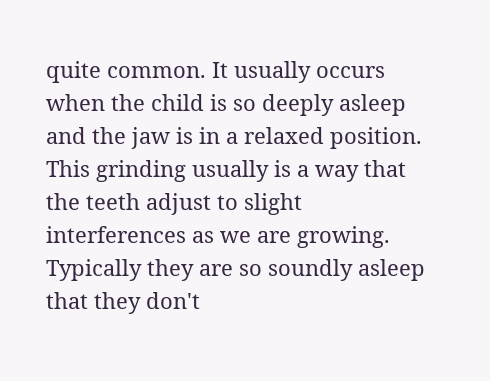quite common. It usually occurs when the child is so deeply asleep and the jaw is in a relaxed position. This grinding usually is a way that the teeth adjust to slight interferences as we are growing. Typically they are so soundly asleep that they don't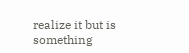realize it but is something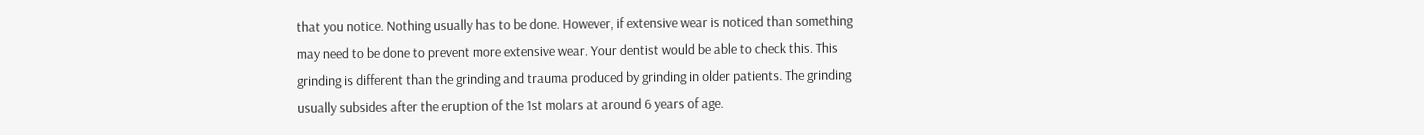that you notice. Nothing usually has to be done. However, if extensive wear is noticed than something may need to be done to prevent more extensive wear. Your dentist would be able to check this. This grinding is different than the grinding and trauma produced by grinding in older patients. The grinding usually subsides after the eruption of the 1st molars at around 6 years of age.